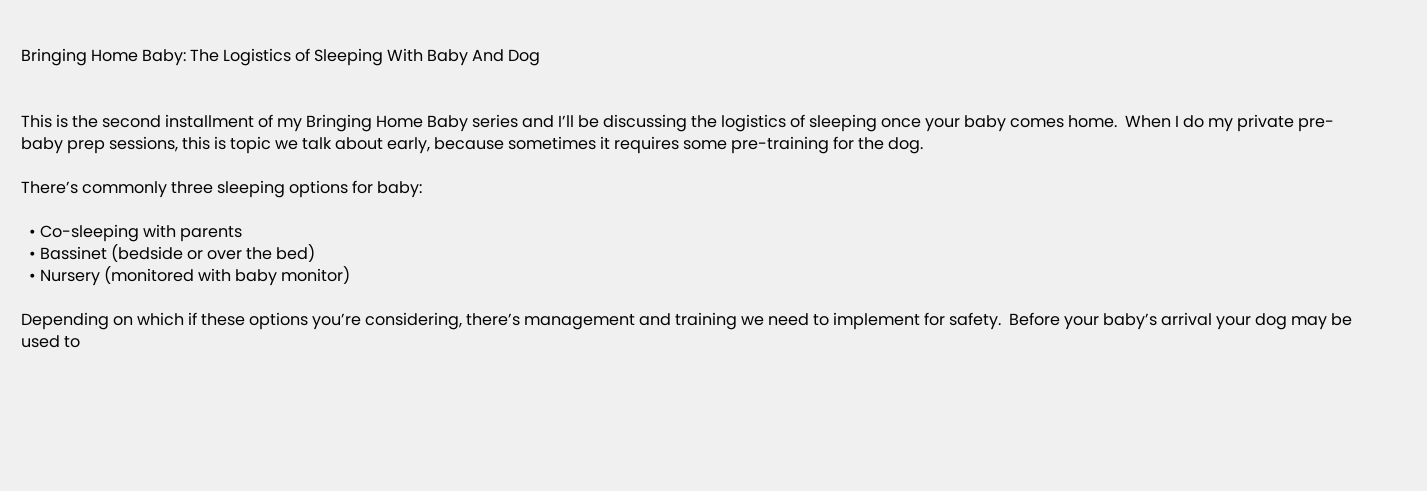Bringing Home Baby: The Logistics of Sleeping With Baby And Dog


This is the second installment of my Bringing Home Baby series and I’ll be discussing the logistics of sleeping once your baby comes home.  When I do my private pre-baby prep sessions, this is topic we talk about early, because sometimes it requires some pre-training for the dog.

There’s commonly three sleeping options for baby:

  • Co-sleeping with parents
  • Bassinet (bedside or over the bed)
  • Nursery (monitored with baby monitor)

Depending on which if these options you’re considering, there’s management and training we need to implement for safety.  Before your baby’s arrival your dog may be used to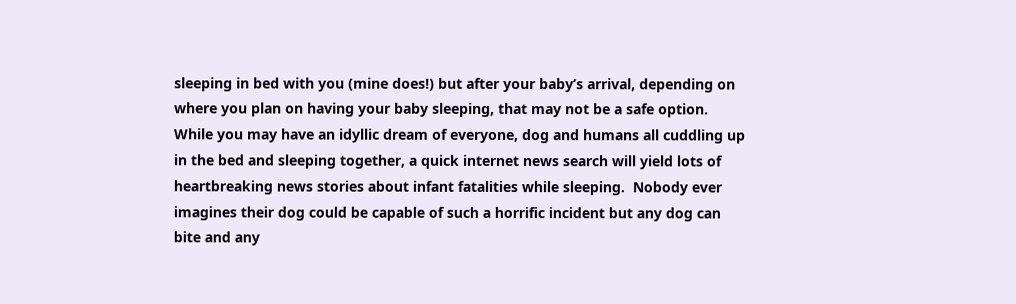sleeping in bed with you (mine does!) but after your baby’s arrival, depending on where you plan on having your baby sleeping, that may not be a safe option. While you may have an idyllic dream of everyone, dog and humans all cuddling up in the bed and sleeping together, a quick internet news search will yield lots of heartbreaking news stories about infant fatalities while sleeping.  Nobody ever imagines their dog could be capable of such a horrific incident but any dog can bite and any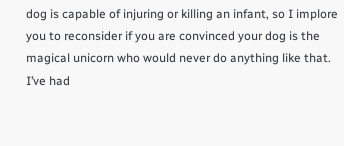dog is capable of injuring or killing an infant, so I implore you to reconsider if you are convinced your dog is the magical unicorn who would never do anything like that.  I’ve had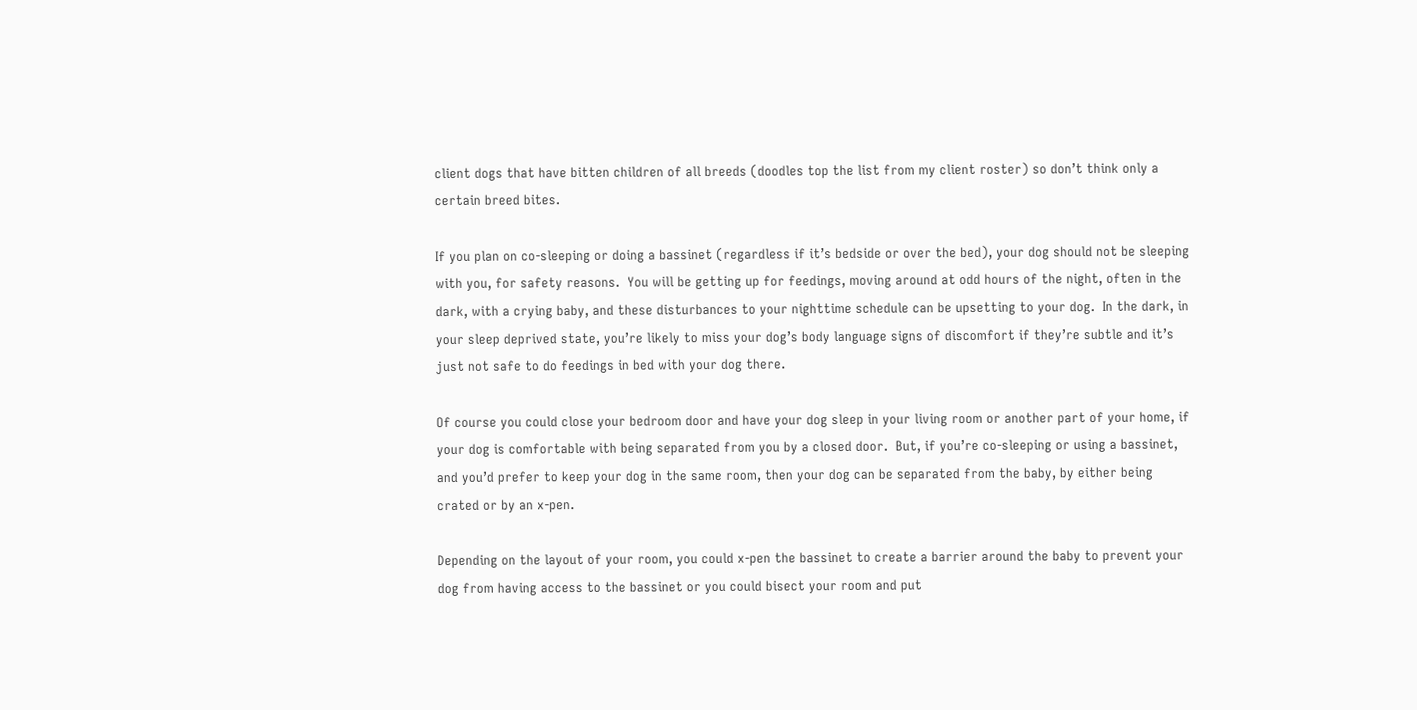client dogs that have bitten children of all breeds (doodles top the list from my client roster) so don’t think only a certain breed bites.

If you plan on co-sleeping or doing a bassinet (regardless if it’s bedside or over the bed), your dog should not be sleeping with you, for safety reasons.  You will be getting up for feedings, moving around at odd hours of the night, often in the dark, with a crying baby, and these disturbances to your nighttime schedule can be upsetting to your dog.  In the dark, in your sleep deprived state, you’re likely to miss your dog’s body language signs of discomfort if they’re subtle and it’s just not safe to do feedings in bed with your dog there.

Of course you could close your bedroom door and have your dog sleep in your living room or another part of your home, if your dog is comfortable with being separated from you by a closed door.  But, if you’re co-sleeping or using a bassinet, and you’d prefer to keep your dog in the same room, then your dog can be separated from the baby, by either being crated or by an x-pen.

Depending on the layout of your room, you could x-pen the bassinet to create a barrier around the baby to prevent your dog from having access to the bassinet or you could bisect your room and put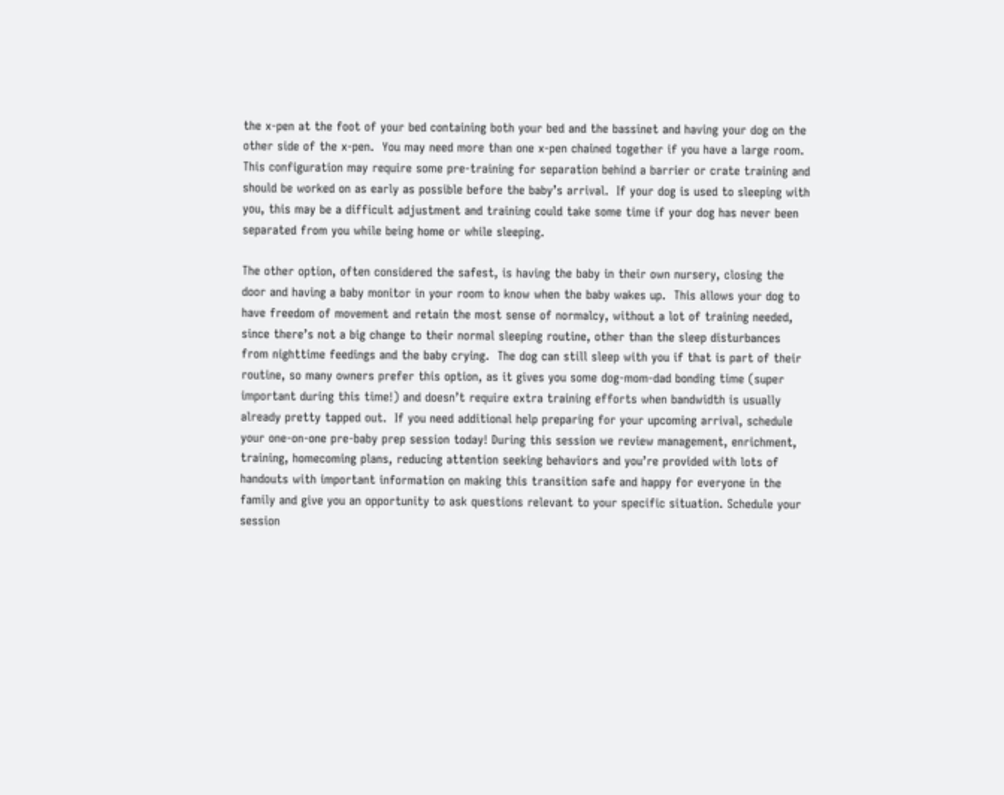the x-pen at the foot of your bed containing both your bed and the bassinet and having your dog on the other side of the x-pen.  You may need more than one x-pen chained together if you have a large room.  This configuration may require some pre-training for separation behind a barrier or crate training and should be worked on as early as possible before the baby’s arrival.  If your dog is used to sleeping with you, this may be a difficult adjustment and training could take some time if your dog has never been separated from you while being home or while sleeping.

The other option, often considered the safest, is having the baby in their own nursery, closing the door and having a baby monitor in your room to know when the baby wakes up.  This allows your dog to have freedom of movement and retain the most sense of normalcy, without a lot of training needed, since there’s not a big change to their normal sleeping routine, other than the sleep disturbances from nighttime feedings and the baby crying.  The dog can still sleep with you if that is part of their routine, so many owners prefer this option, as it gives you some dog-mom-dad bonding time (super important during this time!) and doesn’t require extra training efforts when bandwidth is usually already pretty tapped out.  If you need additional help preparing for your upcoming arrival, schedule your one-on-one pre-baby prep session today! During this session we review management, enrichment, training, homecoming plans, reducing attention seeking behaviors and you’re provided with lots of handouts with important information on making this transition safe and happy for everyone in the family and give you an opportunity to ask questions relevant to your specific situation. Schedule your session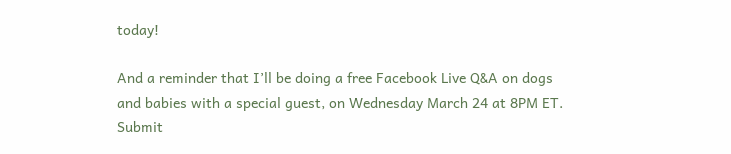today!

And a reminder that I’ll be doing a free Facebook Live Q&A on dogs and babies with a special guest, on Wednesday March 24 at 8PM ET.  Submit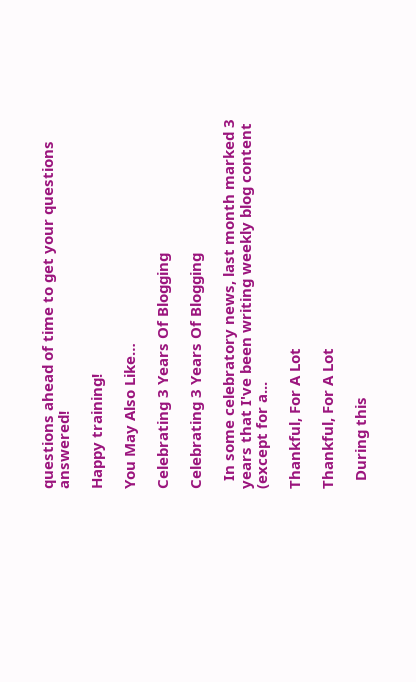questions ahead of time to get your questions answered!

Happy training!

You May Also Like…

Celebrating 3 Years Of Blogging

Celebrating 3 Years Of Blogging

  In some celebratory news, last month marked 3 years that I've been writing weekly blog content (except for a...

Thankful, For A Lot

Thankful, For A Lot

  During this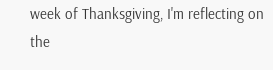week of Thanksgiving, I'm reflecting on the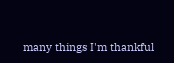many things I'm thankful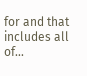for and that includes all of...